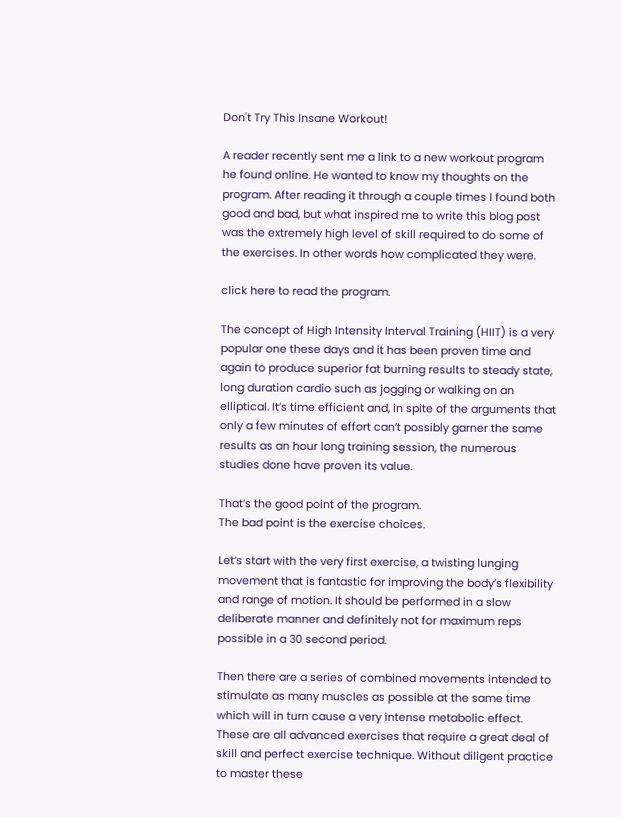Don't Try This Insane Workout!

A reader recently sent me a link to a new workout program he found online. He wanted to know my thoughts on the program. After reading it through a couple times I found both good and bad, but what inspired me to write this blog post was the extremely high level of skill required to do some of the exercises. In other words how complicated they were.

click here to read the program.

The concept of High Intensity Interval Training (HIIT) is a very popular one these days and it has been proven time and again to produce superior fat burning results to steady state, long duration cardio such as jogging or walking on an elliptical. It’s time efficient and, in spite of the arguments that only a few minutes of effort can’t possibly garner the same results as an hour long training session, the numerous studies done have proven its value.

That’s the good point of the program.
The bad point is the exercise choices.

Let’s start with the very first exercise, a twisting lunging movement that is fantastic for improving the body’s flexibility and range of motion. It should be performed in a slow deliberate manner and definitely not for maximum reps possible in a 30 second period.

Then there are a series of combined movements intended to stimulate as many muscles as possible at the same time which will in turn cause a very intense metabolic effect.
These are all advanced exercises that require a great deal of skill and perfect exercise technique. Without diligent practice to master these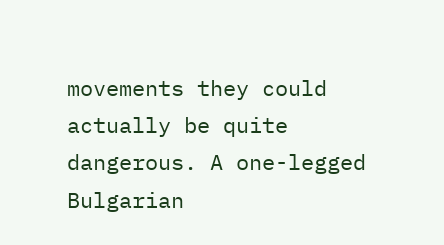movements they could actually be quite dangerous. A one-legged Bulgarian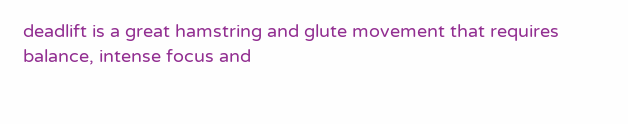deadlift is a great hamstring and glute movement that requires balance, intense focus and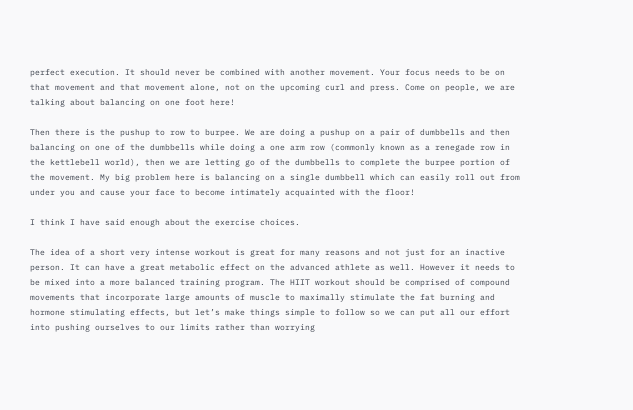perfect execution. It should never be combined with another movement. Your focus needs to be on that movement and that movement alone, not on the upcoming curl and press. Come on people, we are talking about balancing on one foot here!

Then there is the pushup to row to burpee. We are doing a pushup on a pair of dumbbells and then balancing on one of the dumbbells while doing a one arm row (commonly known as a renegade row in the kettlebell world), then we are letting go of the dumbbells to complete the burpee portion of the movement. My big problem here is balancing on a single dumbbell which can easily roll out from under you and cause your face to become intimately acquainted with the floor!

I think I have said enough about the exercise choices.

The idea of a short very intense workout is great for many reasons and not just for an inactive person. It can have a great metabolic effect on the advanced athlete as well. However it needs to be mixed into a more balanced training program. The HIIT workout should be comprised of compound movements that incorporate large amounts of muscle to maximally stimulate the fat burning and hormone stimulating effects, but let’s make things simple to follow so we can put all our effort into pushing ourselves to our limits rather than worrying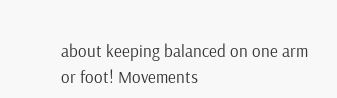about keeping balanced on one arm or foot! Movements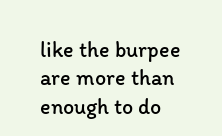like the burpee are more than enough to do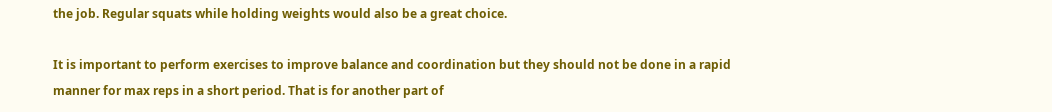the job. Regular squats while holding weights would also be a great choice.

It is important to perform exercises to improve balance and coordination but they should not be done in a rapid manner for max reps in a short period. That is for another part of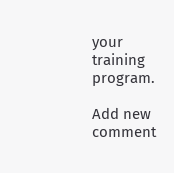your training program.

Add new comment